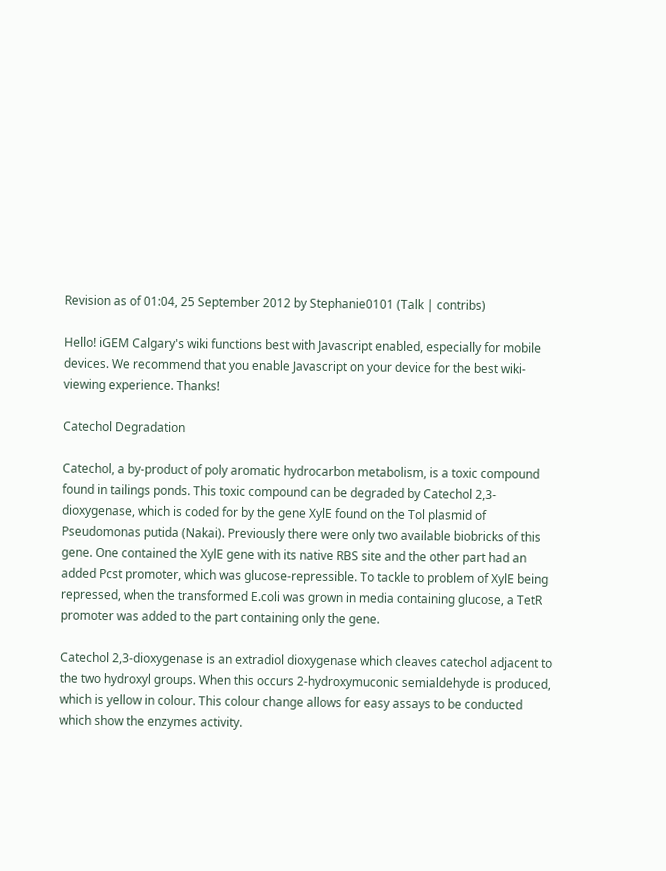Revision as of 01:04, 25 September 2012 by Stephanie0101 (Talk | contribs)

Hello! iGEM Calgary's wiki functions best with Javascript enabled, especially for mobile devices. We recommend that you enable Javascript on your device for the best wiki-viewing experience. Thanks!

Catechol Degradation

Catechol, a by-product of poly aromatic hydrocarbon metabolism, is a toxic compound found in tailings ponds. This toxic compound can be degraded by Catechol 2,3-dioxygenase, which is coded for by the gene XylE found on the Tol plasmid of Pseudomonas putida (Nakai). Previously there were only two available biobricks of this gene. One contained the XylE gene with its native RBS site and the other part had an added Pcst promoter, which was glucose-repressible. To tackle to problem of XylE being repressed, when the transformed E.coli was grown in media containing glucose, a TetR promoter was added to the part containing only the gene.

Catechol 2,3-dioxygenase is an extradiol dioxygenase which cleaves catechol adjacent to the two hydroxyl groups. When this occurs 2-hydroxymuconic semialdehyde is produced, which is yellow in colour. This colour change allows for easy assays to be conducted which show the enzymes activity.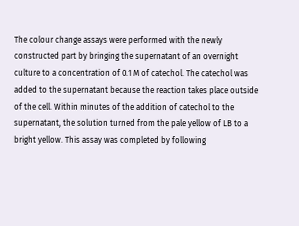The colour change assays were performed with the newly constructed part by bringing the supernatant of an overnight culture to a concentration of 0.1 M of catechol. The catechol was added to the supernatant because the reaction takes place outside of the cell. Within minutes of the addition of catechol to the supernatant, the solution turned from the pale yellow of LB to a bright yellow. This assay was completed by following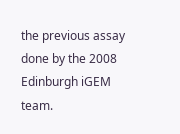the previous assay done by the 2008 Edinburgh iGEM team.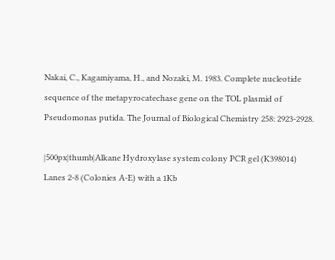Nakai, C., Kagamiyama, H., and Nozaki, M. 1983. Complete nucleotide sequence of the metapyrocatechase gene on the TOL plasmid of Pseudomonas putida. The Journal of Biological Chemistry 258: 2923-2928.

|500px|thumb|Alkane Hydroxylase system colony PCR gel (K398014) Lanes 2-8 (Colonies A-E) with a 1Kb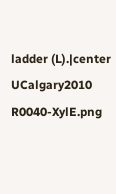ladder (L).|center
UCalgary2010 R0040-XylE.png